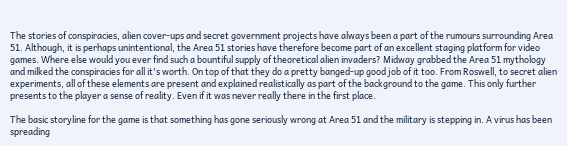The stories of conspiracies, alien cover-ups and secret government projects have always been a part of the rumours surrounding Area 51. Although, it is perhaps unintentional, the Area 51 stories have therefore become part of an excellent staging platform for video games. Where else would you ever find such a bountiful supply of theoretical alien invaders? Midway grabbed the Area 51 mythology and milked the conspiracies for all it's worth. On top of that they do a pretty banged-up good job of it too. From Roswell, to secret alien experiments, all of these elements are present and explained realistically as part of the background to the game. This only further presents to the player a sense of reality. Even if it was never really there in the first place.

The basic storyline for the game is that something has gone seriously wrong at Area 51 and the military is stepping in. A virus has been spreading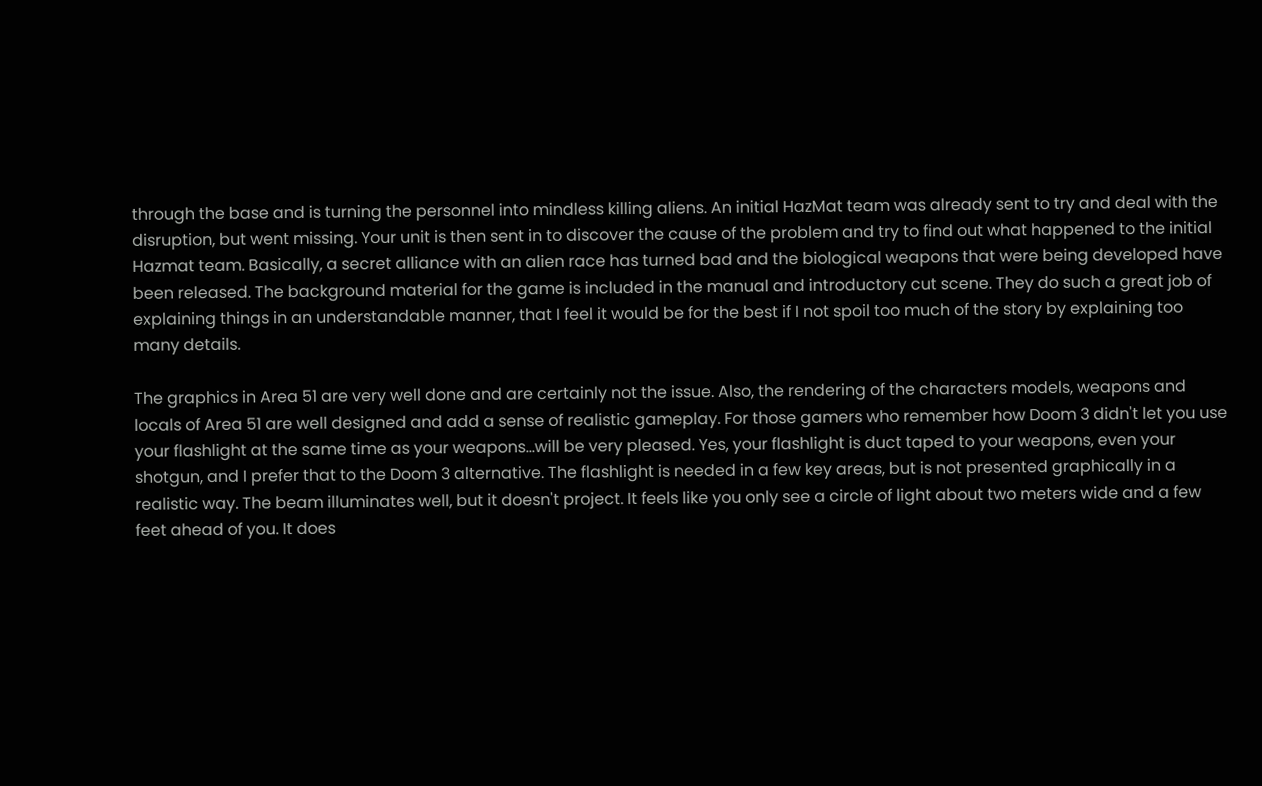through the base and is turning the personnel into mindless killing aliens. An initial HazMat team was already sent to try and deal with the disruption, but went missing. Your unit is then sent in to discover the cause of the problem and try to find out what happened to the initial Hazmat team. Basically, a secret alliance with an alien race has turned bad and the biological weapons that were being developed have been released. The background material for the game is included in the manual and introductory cut scene. They do such a great job of explaining things in an understandable manner, that I feel it would be for the best if I not spoil too much of the story by explaining too many details.

The graphics in Area 51 are very well done and are certainly not the issue. Also, the rendering of the characters models, weapons and locals of Area 51 are well designed and add a sense of realistic gameplay. For those gamers who remember how Doom 3 didn't let you use your flashlight at the same time as your weapons…will be very pleased. Yes, your flashlight is duct taped to your weapons, even your shotgun, and I prefer that to the Doom 3 alternative. The flashlight is needed in a few key areas, but is not presented graphically in a realistic way. The beam illuminates well, but it doesn't project. It feels like you only see a circle of light about two meters wide and a few feet ahead of you. It does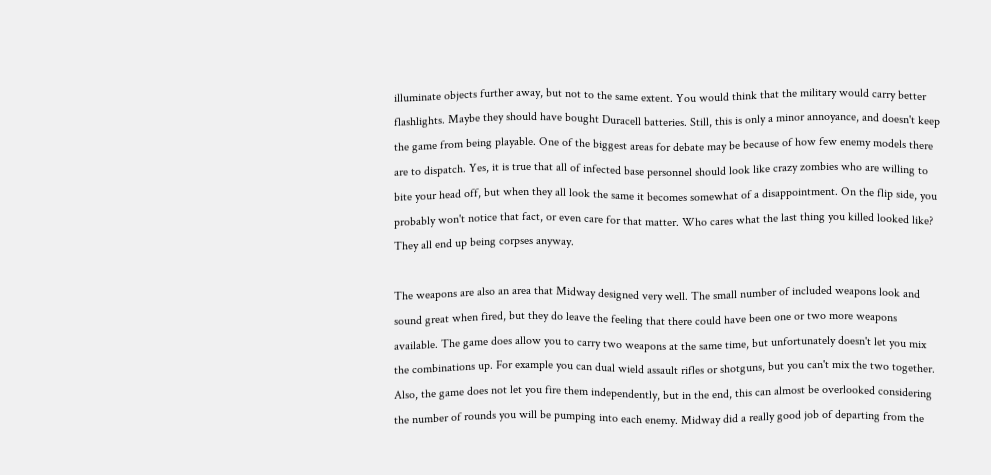illuminate objects further away, but not to the same extent. You would think that the military would carry better flashlights. Maybe they should have bought Duracell batteries. Still, this is only a minor annoyance, and doesn't keep the game from being playable. One of the biggest areas for debate may be because of how few enemy models there are to dispatch. Yes, it is true that all of infected base personnel should look like crazy zombies who are willing to bite your head off, but when they all look the same it becomes somewhat of a disappointment. On the flip side, you probably won't notice that fact, or even care for that matter. Who cares what the last thing you killed looked like? They all end up being corpses anyway.

The weapons are also an area that Midway designed very well. The small number of included weapons look and sound great when fired, but they do leave the feeling that there could have been one or two more weapons available. The game does allow you to carry two weapons at the same time, but unfortunately doesn't let you mix the combinations up. For example you can dual wield assault rifles or shotguns, but you can't mix the two together. Also, the game does not let you fire them independently, but in the end, this can almost be overlooked considering the number of rounds you will be pumping into each enemy. Midway did a really good job of departing from the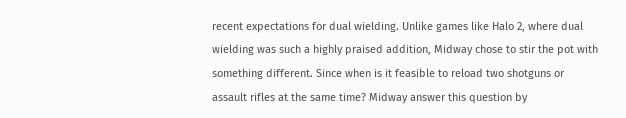recent expectations for dual wielding. Unlike games like Halo 2, where dual wielding was such a highly praised addition, Midway chose to stir the pot with something different. Since when is it feasible to reload two shotguns or assault rifles at the same time? Midway answer this question by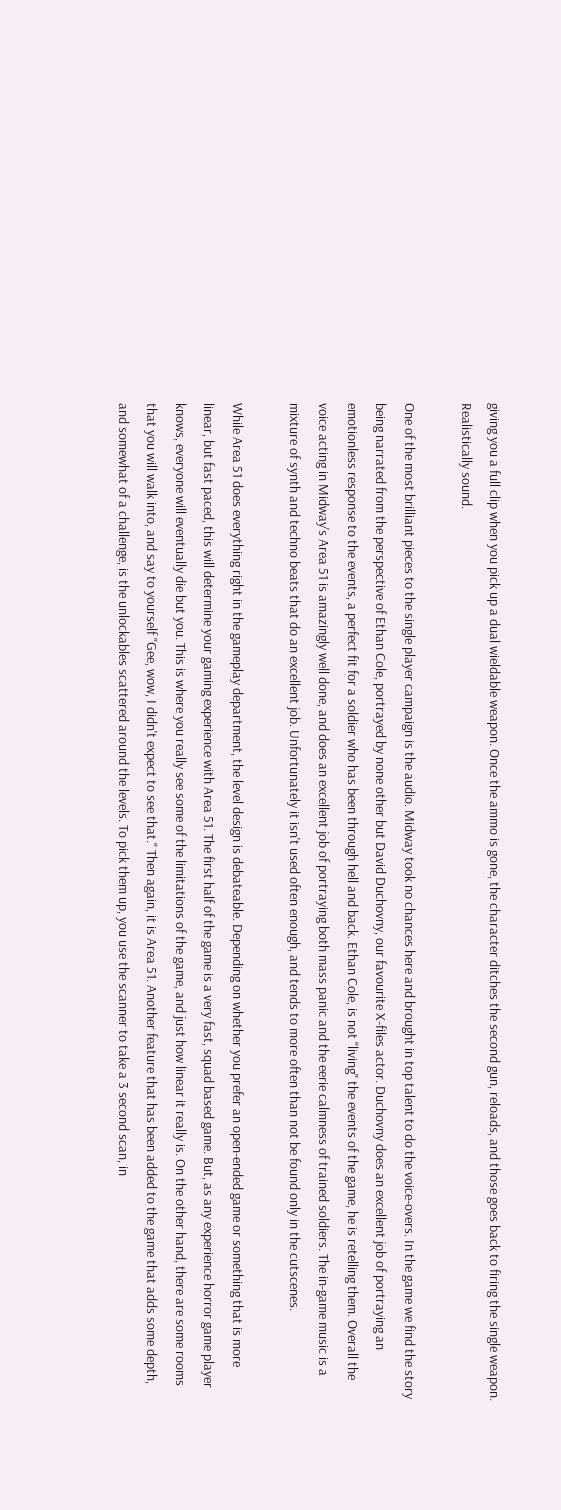giving you a full clip when you pick up a dual wieldable weapon. Once the ammo is gone, the character ditches the second gun, reloads, and those goes back to firing the single weapon. Realistically sound.

One of the most brilliant pieces to the single player campaign is the audio. Midway took no chances here and brought in top talent to do the voice-overs. In the game we find the story being narrated from the perspective of Ethan Cole, portrayed by none other but David Duchovny, our favourite X-files actor. Duchovny does an excellent job of portraying an emotionless response to the events, a perfect fit for a soldier who has been through hell and back. Ethan Cole, is not "living" the events of the game, he is retelling them. Overall the voice acting in Midway's Area 51 is amazingly well done, and does an excellent job of portraying both mass panic and the eerie calmness of trained soldiers. The in-game music is a mixture of synth and techno beats that do an excellent job. Unfortunately it isn't used often enough, and tends to more often than not be found only in the cutscenes.

While Area 51 does everything right in the gameplay department, the level design is debateable. Depending on whether you prefer an open-ended game or something that is more linear, but fast paced, this will determine your gaming experience with Area 51. The first half of the game is a very fast, squad based game. But, as any experience horror game player knows, everyone will eventually die but you. This is where you really see some of the limitations of the game, and just how linear it really is. On the other hand, there are some rooms that you will walk into, and say to yourself "Gee, wow, I didn't expect to see that." Then again, it is Area 51. Another feature that has been added to the game that adds some depth, and somewhat of a challenge, is the unlockables scattered around the levels. To pick them up, you use the scanner to take a 3 second scan, in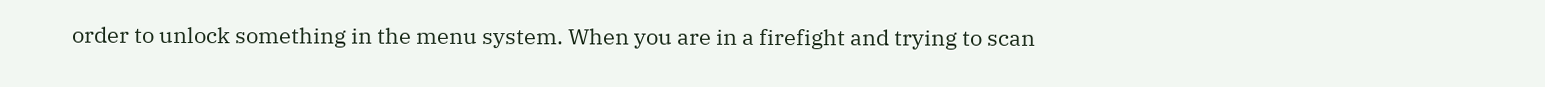order to unlock something in the menu system. When you are in a firefight and trying to scan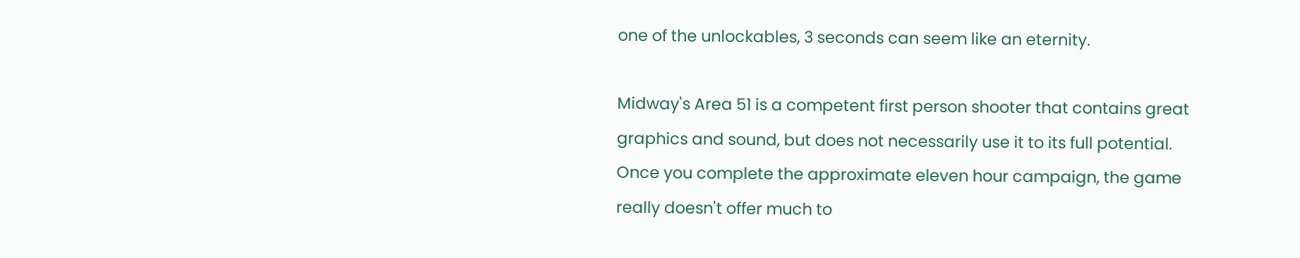one of the unlockables, 3 seconds can seem like an eternity.

Midway's Area 51 is a competent first person shooter that contains great graphics and sound, but does not necessarily use it to its full potential. Once you complete the approximate eleven hour campaign, the game really doesn't offer much to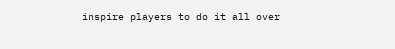inspire players to do it all over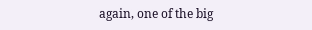again, one of the big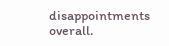disappointments overall.